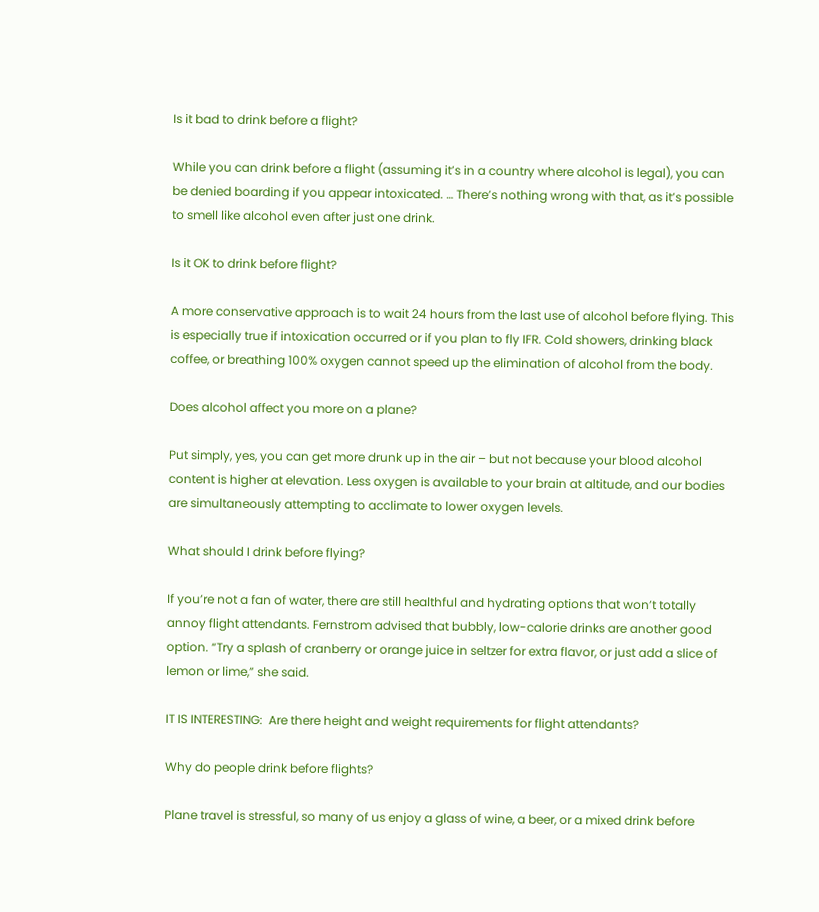Is it bad to drink before a flight?

While you can drink before a flight (assuming it’s in a country where alcohol is legal), you can be denied boarding if you appear intoxicated. … There’s nothing wrong with that, as it’s possible to smell like alcohol even after just one drink.

Is it OK to drink before flight?

A more conservative approach is to wait 24 hours from the last use of alcohol before flying. This is especially true if intoxication occurred or if you plan to fly IFR. Cold showers, drinking black coffee, or breathing 100% oxygen cannot speed up the elimination of alcohol from the body.

Does alcohol affect you more on a plane?

Put simply, yes, you can get more drunk up in the air – but not because your blood alcohol content is higher at elevation. Less oxygen is available to your brain at altitude, and our bodies are simultaneously attempting to acclimate to lower oxygen levels.

What should I drink before flying?

If you’re not a fan of water, there are still healthful and hydrating options that won’t totally annoy flight attendants. Fernstrom advised that bubbly, low-calorie drinks are another good option. “Try a splash of cranberry or orange juice in seltzer for extra flavor, or just add a slice of lemon or lime,” she said.

IT IS INTERESTING:  Are there height and weight requirements for flight attendants?

Why do people drink before flights?

Plane travel is stressful, so many of us enjoy a glass of wine, a beer, or a mixed drink before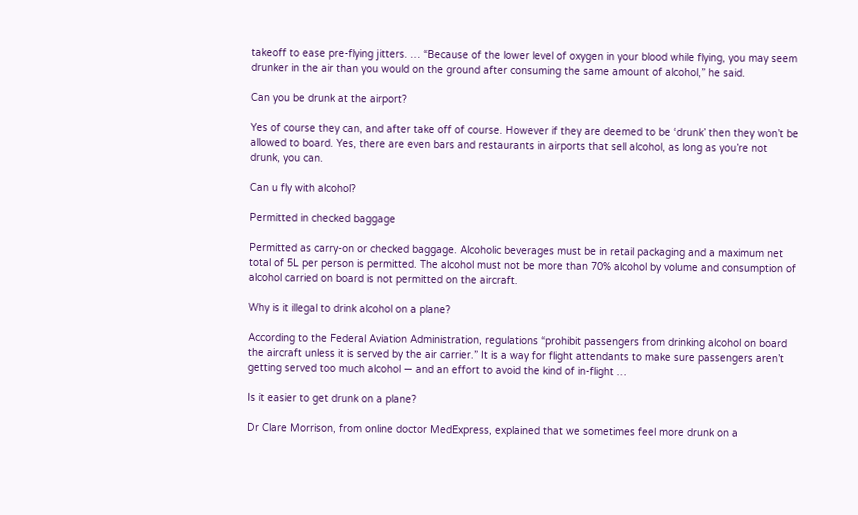takeoff to ease pre-flying jitters. … “Because of the lower level of oxygen in your blood while flying, you may seem drunker in the air than you would on the ground after consuming the same amount of alcohol,” he said.

Can you be drunk at the airport?

Yes of course they can, and after take off of course. However if they are deemed to be ‘drunk’ then they won’t be allowed to board. Yes, there are even bars and restaurants in airports that sell alcohol, as long as you’re not drunk, you can.

Can u fly with alcohol?

Permitted in checked baggage

Permitted as carry-on or checked baggage. Alcoholic beverages must be in retail packaging and a maximum net total of 5L per person is permitted. The alcohol must not be more than 70% alcohol by volume and consumption of alcohol carried on board is not permitted on the aircraft.

Why is it illegal to drink alcohol on a plane?

According to the Federal Aviation Administration, regulations “prohibit passengers from drinking alcohol on board the aircraft unless it is served by the air carrier.” It is a way for flight attendants to make sure passengers aren’t getting served too much alcohol — and an effort to avoid the kind of in-flight …

Is it easier to get drunk on a plane?

Dr Clare Morrison, from online doctor MedExpress, explained that we sometimes feel more drunk on a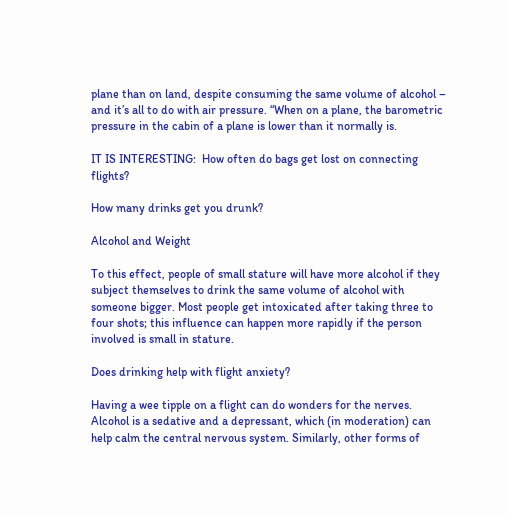plane than on land, despite consuming the same volume of alcohol – and it’s all to do with air pressure. “When on a plane, the barometric pressure in the cabin of a plane is lower than it normally is.

IT IS INTERESTING:  How often do bags get lost on connecting flights?

How many drinks get you drunk?

Alcohol and Weight

To this effect, people of small stature will have more alcohol if they subject themselves to drink the same volume of alcohol with someone bigger. Most people get intoxicated after taking three to four shots; this influence can happen more rapidly if the person involved is small in stature.

Does drinking help with flight anxiety?

Having a wee tipple on a flight can do wonders for the nerves. Alcohol is a sedative and a depressant, which (in moderation) can help calm the central nervous system. Similarly, other forms of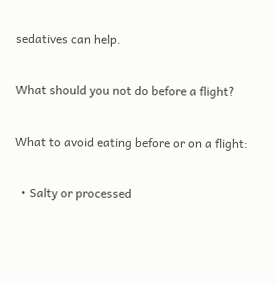sedatives can help.

What should you not do before a flight?

What to avoid eating before or on a flight:

  • Salty or processed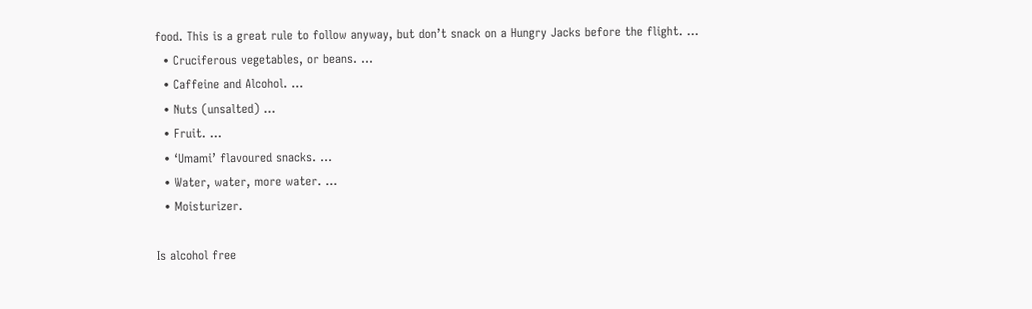food. This is a great rule to follow anyway, but don’t snack on a Hungry Jacks before the flight. …
  • Cruciferous vegetables, or beans. …
  • Caffeine and Alcohol. …
  • Nuts (unsalted) …
  • Fruit. …
  • ‘Umami’ flavoured snacks. …
  • Water, water, more water. …
  • Moisturizer.

Is alcohol free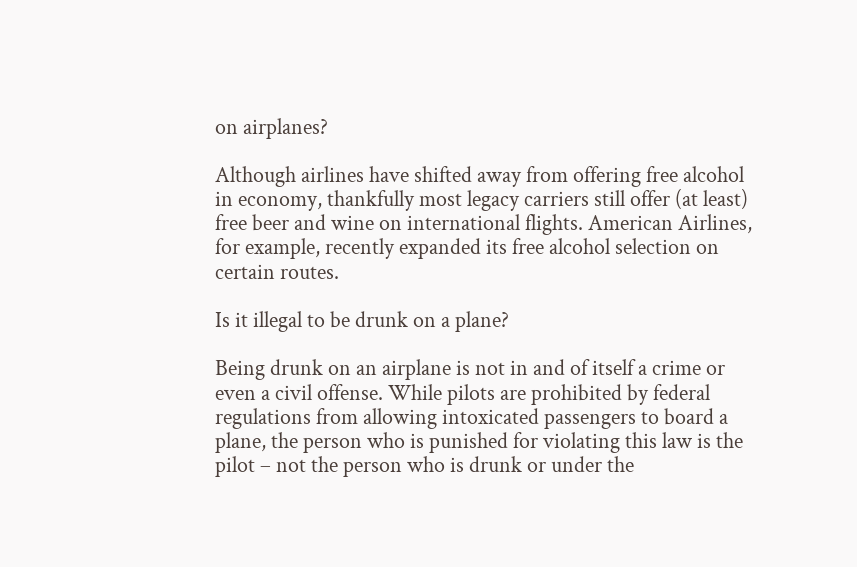on airplanes?

Although airlines have shifted away from offering free alcohol in economy, thankfully most legacy carriers still offer (at least) free beer and wine on international flights. American Airlines, for example, recently expanded its free alcohol selection on certain routes.

Is it illegal to be drunk on a plane?

Being drunk on an airplane is not in and of itself a crime or even a civil offense. While pilots are prohibited by federal regulations from allowing intoxicated passengers to board a plane, the person who is punished for violating this law is the pilot – not the person who is drunk or under the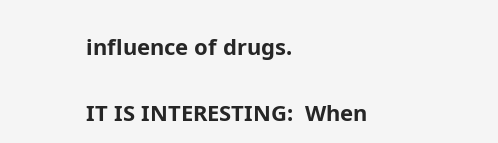influence of drugs.

IT IS INTERESTING:  When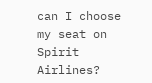can I choose my seat on Spirit Airlines?